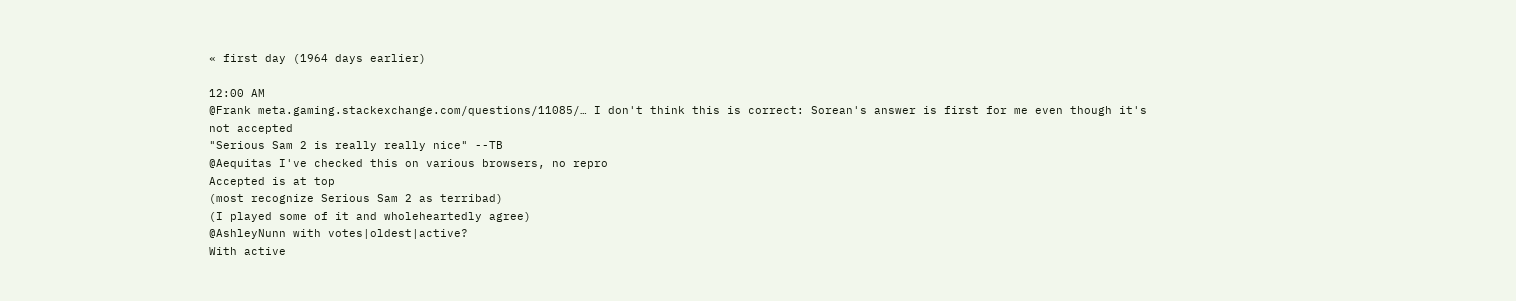« first day (1964 days earlier)

12:00 AM
@Frank meta.gaming.stackexchange.com/questions/11085/… I don't think this is correct: Sorean's answer is first for me even though it's not accepted
"Serious Sam 2 is really really nice" --TB
@Aequitas I've checked this on various browsers, no repro
Accepted is at top
(most recognize Serious Sam 2 as terribad)
(I played some of it and wholeheartedly agree)
@AshleyNunn with votes|oldest|active?
With active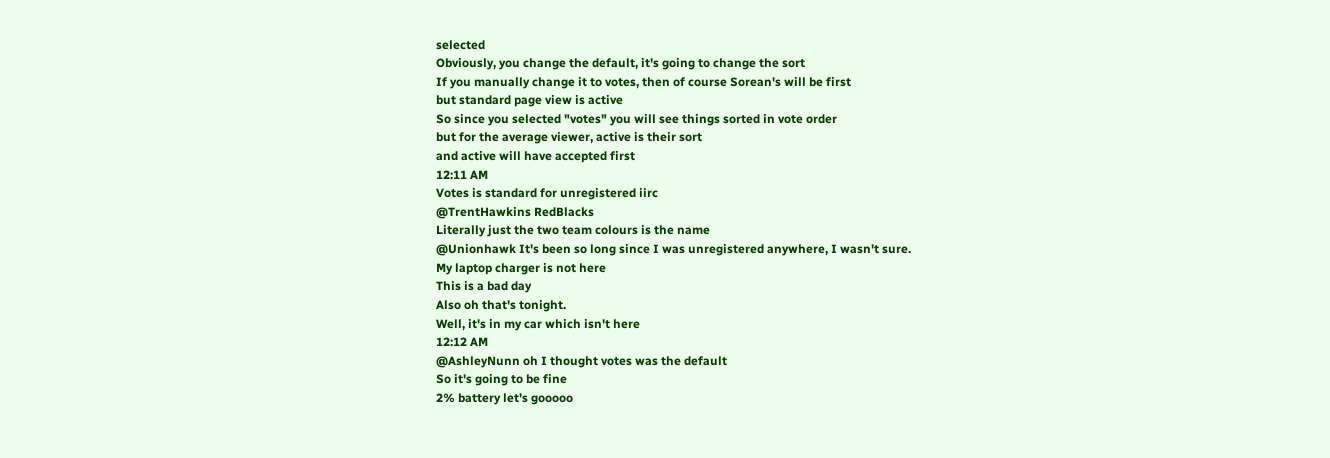selected
Obviously, you change the default, it's going to change the sort
If you manually change it to votes, then of course Sorean's will be first
but standard page view is active
So since you selected "votes" you will see things sorted in vote order
but for the average viewer, active is their sort
and active will have accepted first
12:11 AM
Votes is standard for unregistered iirc
@TrentHawkins RedBlacks
Literally just the two team colours is the name
@Unionhawk It's been so long since I was unregistered anywhere, I wasn't sure.
My laptop charger is not here
This is a bad day
Also oh that's tonight.
Well, it's in my car which isn't here
12:12 AM
@AshleyNunn oh I thought votes was the default
So it's going to be fine
2% battery let's gooooo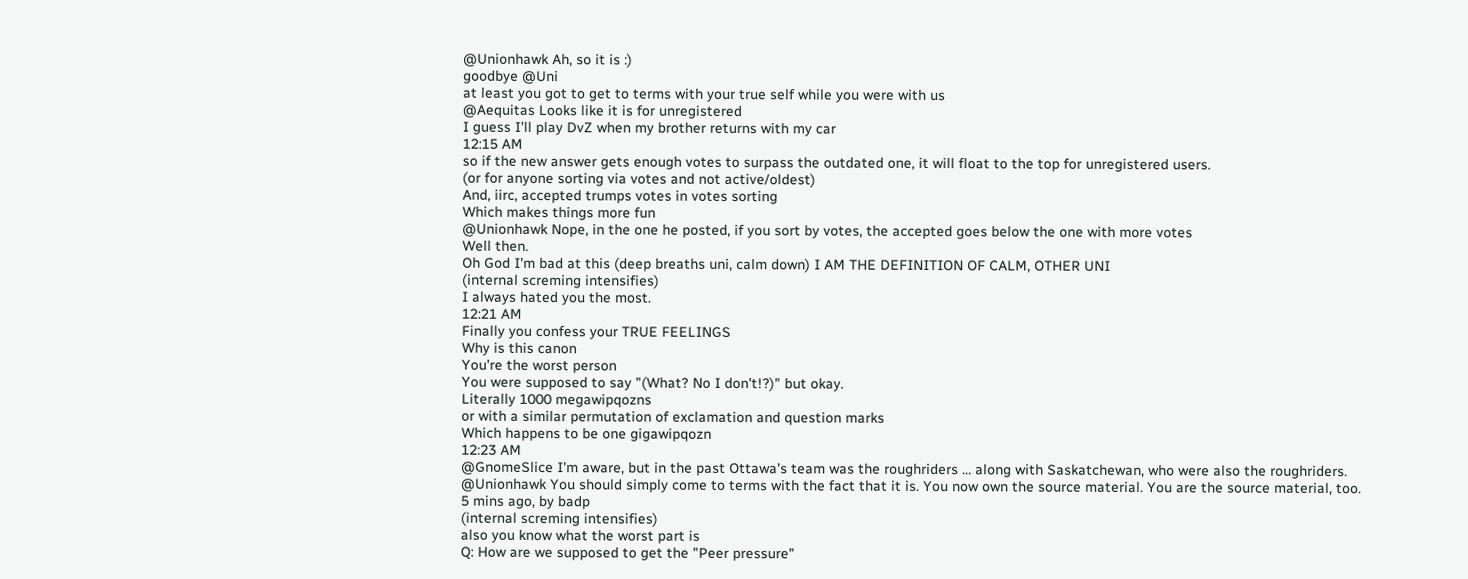@Unionhawk Ah, so it is :)
goodbye @Uni
at least you got to get to terms with your true self while you were with us
@Aequitas Looks like it is for unregistered
I guess I'll play DvZ when my brother returns with my car
12:15 AM
so if the new answer gets enough votes to surpass the outdated one, it will float to the top for unregistered users.
(or for anyone sorting via votes and not active/oldest)
And, iirc, accepted trumps votes in votes sorting
Which makes things more fun
@Unionhawk Nope, in the one he posted, if you sort by votes, the accepted goes below the one with more votes
Well then.
Oh God I'm bad at this (deep breaths uni, calm down) I AM THE DEFINITION OF CALM, OTHER UNI
(internal screming intensifies)
I always hated you the most.
12:21 AM
Finally you confess your TRUE FEELINGS
Why is this canon
You're the worst person
You were supposed to say "(What? No I don't!?)" but okay.
Literally 1000 megawipqozns
or with a similar permutation of exclamation and question marks
Which happens to be one gigawipqozn
12:23 AM
@GnomeSlice I'm aware, but in the past Ottawa's team was the roughriders ... along with Saskatchewan, who were also the roughriders.
@Unionhawk You should simply come to terms with the fact that it is. You now own the source material. You are the source material, too.
5 mins ago, by badp
(internal screming intensifies)
also you know what the worst part is
Q: How are we supposed to get the "Peer pressure"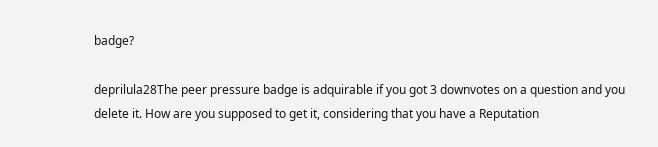badge?

deprilula28The peer pressure badge is adquirable if you got 3 downvotes on a question and you delete it. How are you supposed to get it, considering that you have a Reputation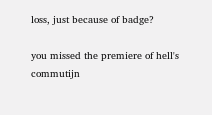loss, just because of badge?

you missed the premiere of hell's commutijn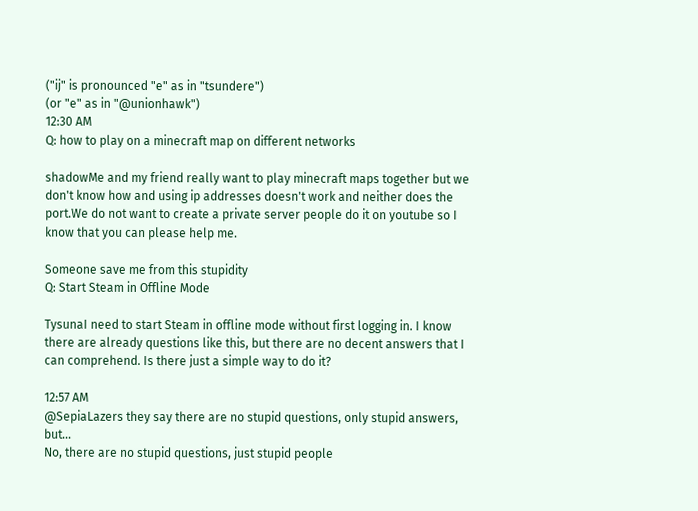("ij" is pronounced "e" as in "tsundere")
(or "e" as in "@unionhawk")
12:30 AM
Q: how to play on a minecraft map on different networks

shadowMe and my friend really want to play minecraft maps together but we don't know how and using ip addresses doesn't work and neither does the port.We do not want to create a private server people do it on youtube so I know that you can please help me.

Someone save me from this stupidity
Q: Start Steam in Offline Mode

TysunaI need to start Steam in offline mode without first logging in. I know there are already questions like this, but there are no decent answers that I can comprehend. Is there just a simple way to do it?

12:57 AM
@SepiaLazers they say there are no stupid questions, only stupid answers, but...
No, there are no stupid questions, just stupid people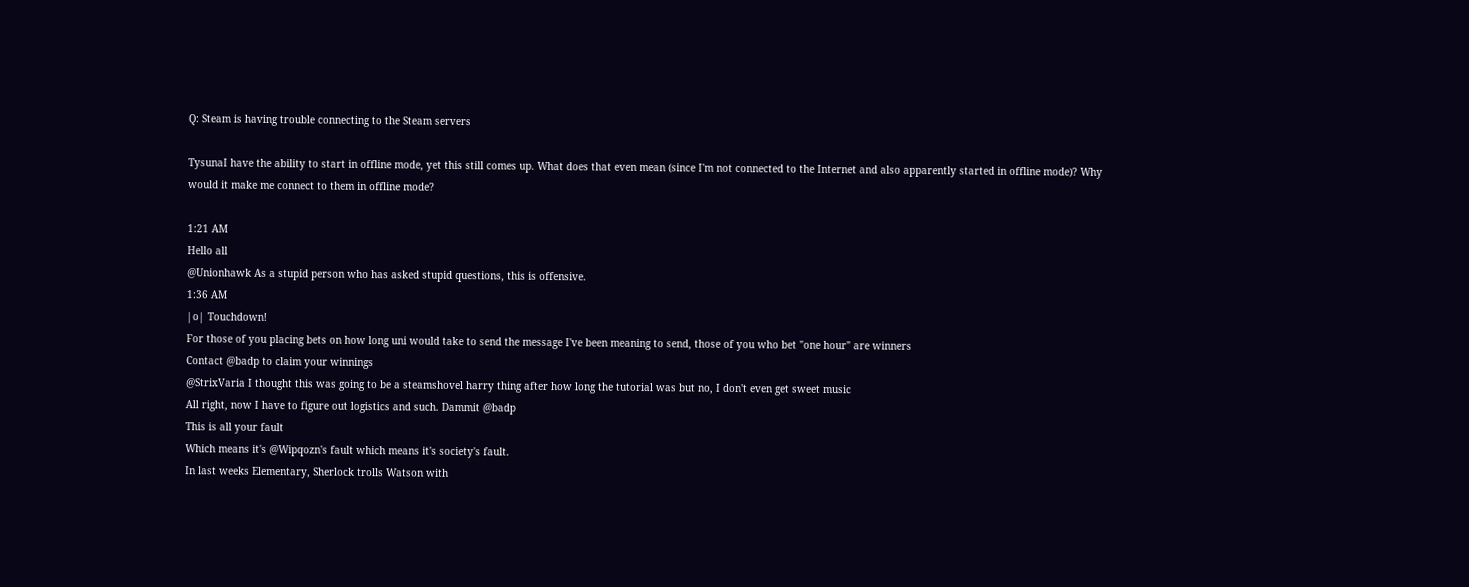Q: Steam is having trouble connecting to the Steam servers

TysunaI have the ability to start in offline mode, yet this still comes up. What does that even mean (since I'm not connected to the Internet and also apparently started in offline mode)? Why would it make me connect to them in offline mode?

1:21 AM
Hello all
@Unionhawk As a stupid person who has asked stupid questions, this is offensive.
1:36 AM
|o| Touchdown!
For those of you placing bets on how long uni would take to send the message I've been meaning to send, those of you who bet "one hour" are winners
Contact @badp to claim your winnings
@StrixVaria I thought this was going to be a steamshovel harry thing after how long the tutorial was but no, I don't even get sweet music
All right, now I have to figure out logistics and such. Dammit @badp
This is all your fault
Which means it's @Wipqozn's fault which means it's society's fault.
In last weeks Elementary, Sherlock trolls Watson with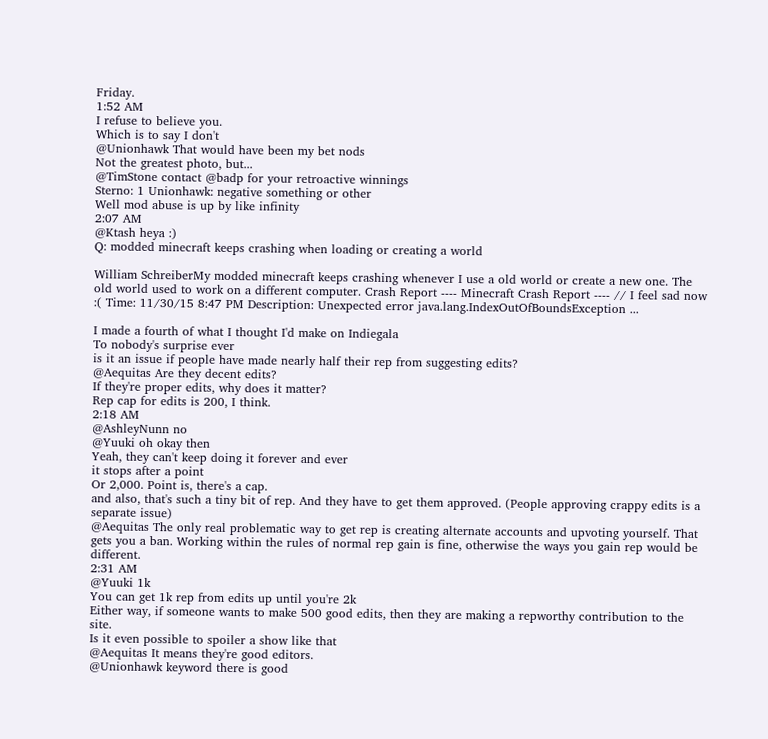Friday.
1:52 AM
I refuse to believe you.
Which is to say I don't
@Unionhawk That would have been my bet nods
Not the greatest photo, but...
@TimStone contact @badp for your retroactive winnings
Sterno: 1 Unionhawk: negative something or other
Well mod abuse is up by like infinity
2:07 AM
@Ktash heya :)
Q: modded minecraft keeps crashing when loading or creating a world

William SchreiberMy modded minecraft keeps crashing whenever I use a old world or create a new one. The old world used to work on a different computer. Crash Report ---- Minecraft Crash Report ---- // I feel sad now :( Time: 11/30/15 8:47 PM Description: Unexpected error java.lang.IndexOutOfBoundsException ...

I made a fourth of what I thought I'd make on Indiegala
To nobody's surprise ever
is it an issue if people have made nearly half their rep from suggesting edits?
@Aequitas Are they decent edits?
If they're proper edits, why does it matter?
Rep cap for edits is 200, I think.
2:18 AM
@AshleyNunn no
@Yuuki oh okay then
Yeah, they can't keep doing it forever and ever
it stops after a point
Or 2,000. Point is, there's a cap.
and also, that's such a tiny bit of rep. And they have to get them approved. (People approving crappy edits is a separate issue)
@Aequitas The only real problematic way to get rep is creating alternate accounts and upvoting yourself. That gets you a ban. Working within the rules of normal rep gain is fine, otherwise the ways you gain rep would be different.
2:31 AM
@Yuuki 1k
You can get 1k rep from edits up until you're 2k
Either way, if someone wants to make 500 good edits, then they are making a repworthy contribution to the site.
Is it even possible to spoiler a show like that
@Aequitas It means they're good editors.
@Unionhawk keyword there is good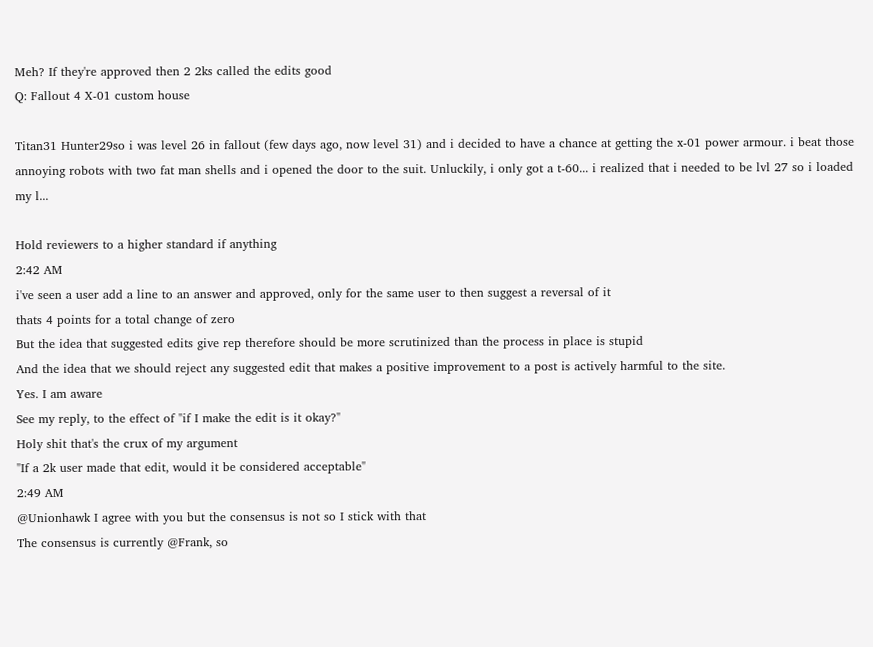Meh? If they're approved then 2 2ks called the edits good
Q: Fallout 4 X-01 custom house

Titan31 Hunter29so i was level 26 in fallout (few days ago, now level 31) and i decided to have a chance at getting the x-01 power armour. i beat those annoying robots with two fat man shells and i opened the door to the suit. Unluckily, i only got a t-60... i realized that i needed to be lvl 27 so i loaded my l...

Hold reviewers to a higher standard if anything
2:42 AM
i've seen a user add a line to an answer and approved, only for the same user to then suggest a reversal of it
thats 4 points for a total change of zero
But the idea that suggested edits give rep therefore should be more scrutinized than the process in place is stupid
And the idea that we should reject any suggested edit that makes a positive improvement to a post is actively harmful to the site.
Yes. I am aware
See my reply, to the effect of "if I make the edit is it okay?"
Holy shit that's the crux of my argument
"If a 2k user made that edit, would it be considered acceptable"
2:49 AM
@Unionhawk I agree with you but the consensus is not so I stick with that
The consensus is currently @Frank, so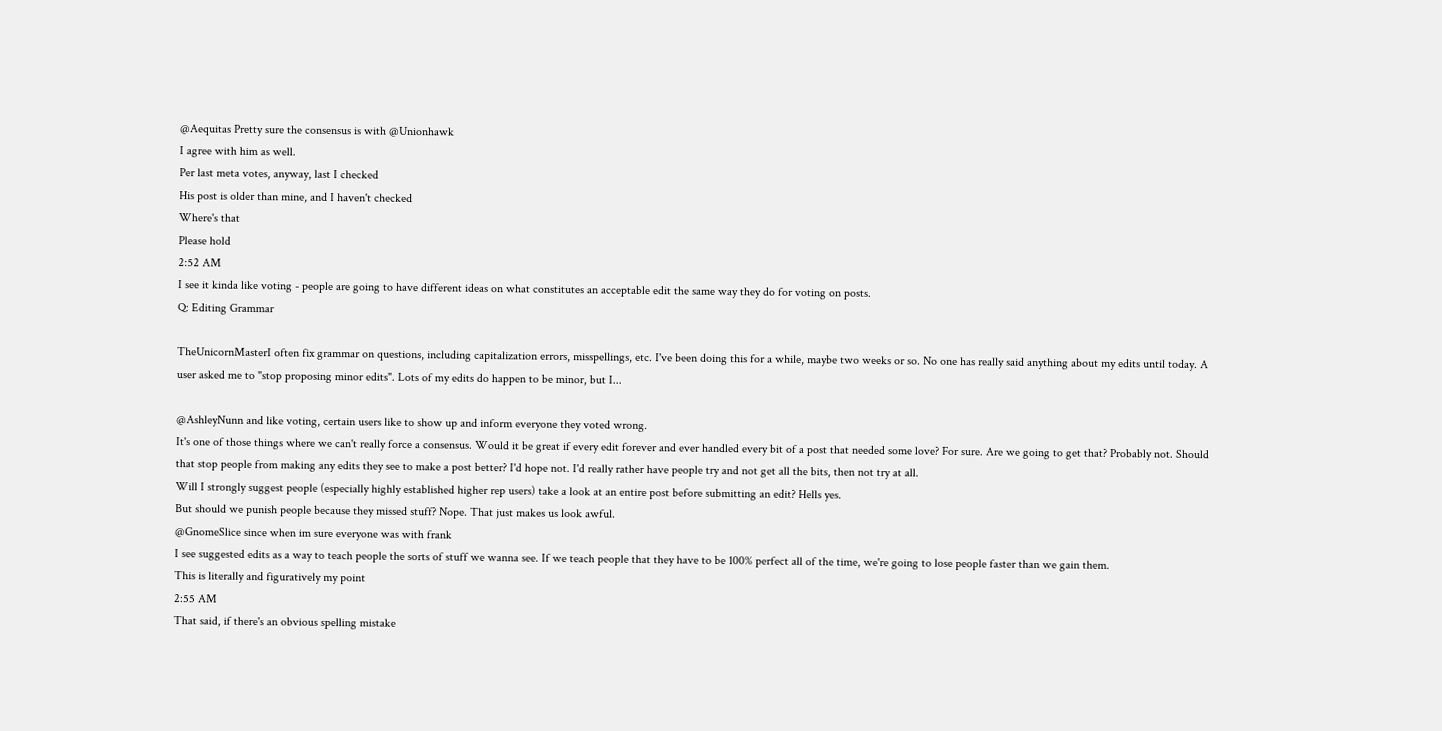@Aequitas Pretty sure the consensus is with @Unionhawk
I agree with him as well.
Per last meta votes, anyway, last I checked
His post is older than mine, and I haven't checked
Where's that
Please hold
2:52 AM
I see it kinda like voting - people are going to have different ideas on what constitutes an acceptable edit the same way they do for voting on posts.
Q: Editing Grammar

TheUnicornMasterI often fix grammar on questions, including capitalization errors, misspellings, etc. I've been doing this for a while, maybe two weeks or so. No one has really said anything about my edits until today. A user asked me to "stop proposing minor edits". Lots of my edits do happen to be minor, but I...

@AshleyNunn and like voting, certain users like to show up and inform everyone they voted wrong.
It's one of those things where we can't really force a consensus. Would it be great if every edit forever and ever handled every bit of a post that needed some love? For sure. Are we going to get that? Probably not. Should that stop people from making any edits they see to make a post better? I'd hope not. I'd really rather have people try and not get all the bits, then not try at all.
Will I strongly suggest people (especially highly established higher rep users) take a look at an entire post before submitting an edit? Hells yes.
But should we punish people because they missed stuff? Nope. That just makes us look awful.
@GnomeSlice since when im sure everyone was with frank
I see suggested edits as a way to teach people the sorts of stuff we wanna see. If we teach people that they have to be 100% perfect all of the time, we're going to lose people faster than we gain them.
This is literally and figuratively my point
2:55 AM
That said, if there's an obvious spelling mistake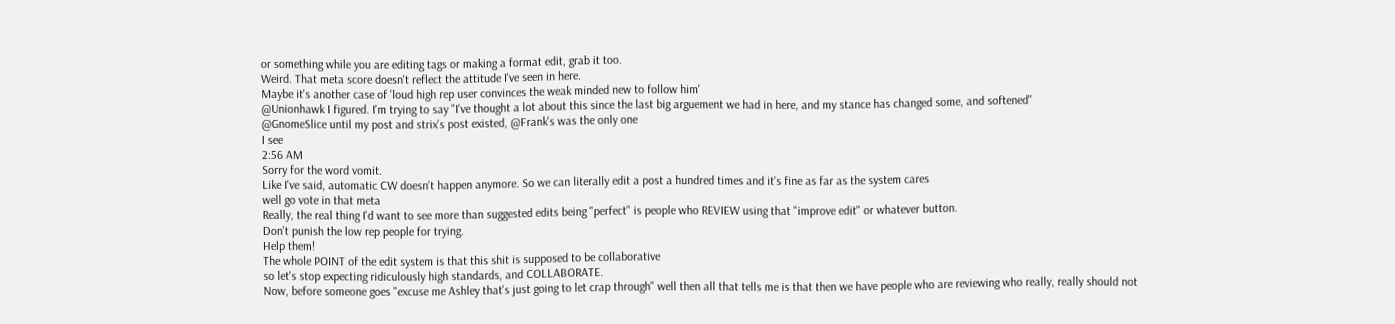or something while you are editing tags or making a format edit, grab it too.
Weird. That meta score doesn't reflect the attitude I've seen in here.
Maybe it's another case of 'loud high rep user convinces the weak minded new to follow him'
@Unionhawk I figured. I'm trying to say "I've thought a lot about this since the last big arguement we had in here, and my stance has changed some, and softened"
@GnomeSlice until my post and strix's post existed, @Frank's was the only one
I see
2:56 AM
Sorry for the word vomit.
Like I've said, automatic CW doesn't happen anymore. So we can literally edit a post a hundred times and it's fine as far as the system cares
well go vote in that meta
Really, the real thing I'd want to see more than suggested edits being "perfect" is people who REVIEW using that "improve edit" or whatever button.
Don't punish the low rep people for trying.
Help them!
The whole POINT of the edit system is that this shit is supposed to be collaborative
so let's stop expecting ridiculously high standards, and COLLABORATE.
Now, before someone goes "excuse me Ashley that's just going to let crap through" well then all that tells me is that then we have people who are reviewing who really, really should not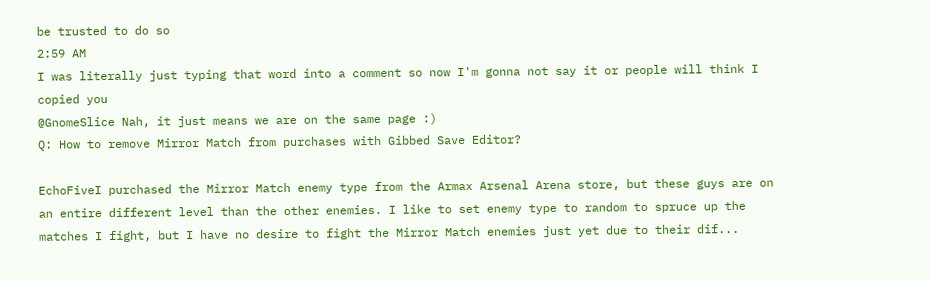be trusted to do so
2:59 AM
I was literally just typing that word into a comment so now I'm gonna not say it or people will think I copied you
@GnomeSlice Nah, it just means we are on the same page :)
Q: How to remove Mirror Match from purchases with Gibbed Save Editor?

EchoFiveI purchased the Mirror Match enemy type from the Armax Arsenal Arena store, but these guys are on an entire different level than the other enemies. I like to set enemy type to random to spruce up the matches I fight, but I have no desire to fight the Mirror Match enemies just yet due to their dif...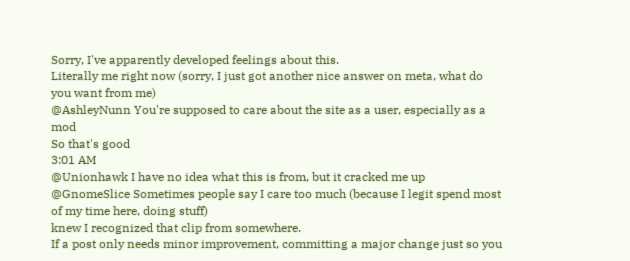Sorry, I've apparently developed feelings about this.
Literally me right now (sorry, I just got another nice answer on meta, what do you want from me)
@AshleyNunn You're supposed to care about the site as a user, especially as a mod
So that's good
3:01 AM
@Unionhawk I have no idea what this is from, but it cracked me up
@GnomeSlice Sometimes people say I care too much (because I legit spend most of my time here, doing stuff)
knew I recognized that clip from somewhere.
If a post only needs minor improvement, committing a major change just so you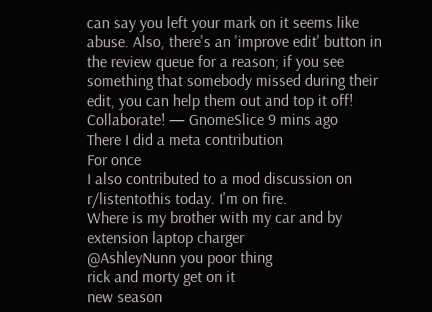can say you left your mark on it seems like abuse. Also, there's an 'improve edit' button in the review queue for a reason; if you see something that somebody missed during their edit, you can help them out and top it off! Collaborate! — GnomeSlice 9 mins ago
There I did a meta contribution
For once
I also contributed to a mod discussion on r/listentothis today. I'm on fire.
Where is my brother with my car and by extension laptop charger
@AshleyNunn you poor thing
rick and morty get on it
new season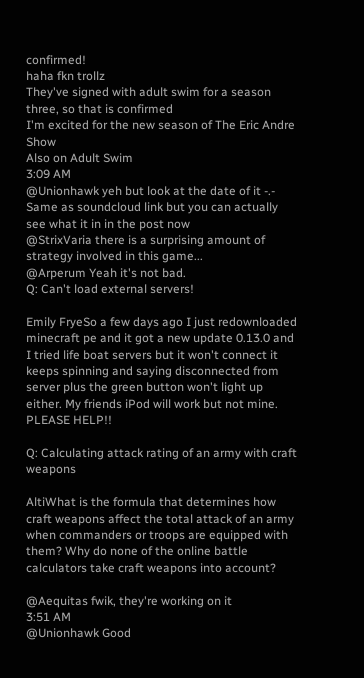confirmed!
haha fkn trollz
They've signed with adult swim for a season three, so that is confirmed
I'm excited for the new season of The Eric Andre Show
Also on Adult Swim
3:09 AM
@Unionhawk yeh but look at the date of it -.-
Same as soundcloud link but you can actually see what it in in the post now
@StrixVaria there is a surprising amount of strategy involved in this game...
@Arperum Yeah it's not bad.
Q: Can't load external servers!

Emily FryeSo a few days ago I just redownloaded minecraft pe and it got a new update 0.13.0 and I tried life boat servers but it won't connect it keeps spinning and saying disconnected from server plus the green button won't light up either. My friends iPod will work but not mine. PLEASE HELP!!

Q: Calculating attack rating of an army with craft weapons

AltiWhat is the formula that determines how craft weapons affect the total attack of an army when commanders or troops are equipped with them? Why do none of the online battle calculators take craft weapons into account?

@Aequitas fwik, they're working on it
3:51 AM
@Unionhawk Good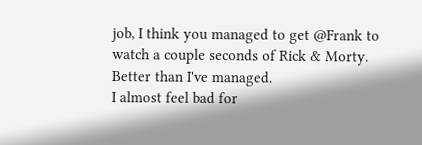job, I think you managed to get @Frank to watch a couple seconds of Rick & Morty. Better than I've managed.
I almost feel bad for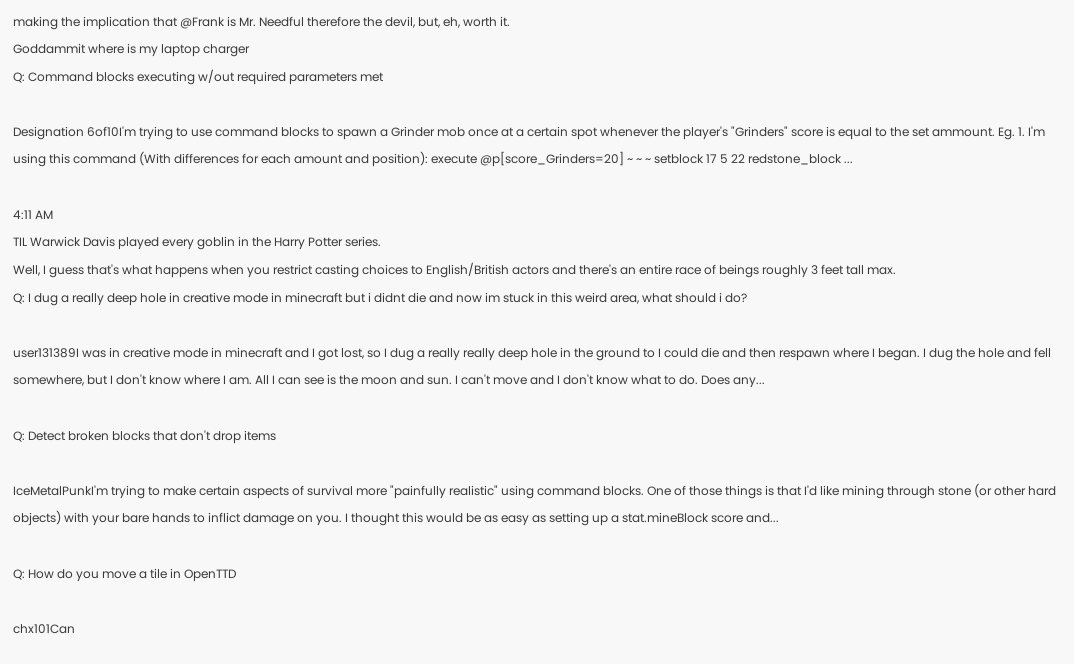making the implication that @Frank is Mr. Needful therefore the devil, but, eh, worth it.
Goddammit where is my laptop charger
Q: Command blocks executing w/out required parameters met

Designation 6of10I'm trying to use command blocks to spawn a Grinder mob once at a certain spot whenever the player's "Grinders" score is equal to the set ammount. Eg. 1. I'm using this command (With differences for each amount and position): execute @p[score_Grinders=20] ~ ~ ~ setblock 17 5 22 redstone_block ...

4:11 AM
TIL Warwick Davis played every goblin in the Harry Potter series.
Well, I guess that's what happens when you restrict casting choices to English/British actors and there's an entire race of beings roughly 3 feet tall max.
Q: I dug a really deep hole in creative mode in minecraft but i didnt die and now im stuck in this weird area, what should i do?

user131389I was in creative mode in minecraft and I got lost, so I dug a really really deep hole in the ground to I could die and then respawn where I began. I dug the hole and fell somewhere, but I don't know where I am. All I can see is the moon and sun. I can't move and I don't know what to do. Does any...

Q: Detect broken blocks that don't drop items

IceMetalPunkI'm trying to make certain aspects of survival more "painfully realistic" using command blocks. One of those things is that I'd like mining through stone (or other hard objects) with your bare hands to inflict damage on you. I thought this would be as easy as setting up a stat.mineBlock score and...

Q: How do you move a tile in OpenTTD

chx101Can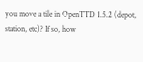you move a tile in OpenTTD 1.5.2 (depot, station, etc)? If so, how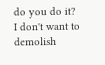do you do it? I don't want to demolish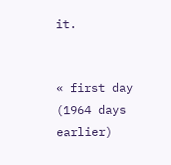it.


« first day (1964 days earlier)